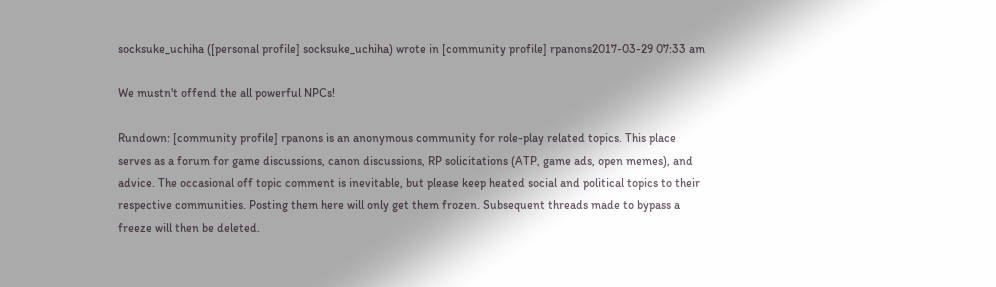socksuke_uchiha ([personal profile] socksuke_uchiha) wrote in [community profile] rpanons2017-03-29 07:33 am

We mustn't offend the all powerful NPCs!

Rundown: [community profile] rpanons is an anonymous community for role-play related topics. This place serves as a forum for game discussions, canon discussions, RP solicitations (ATP, game ads, open memes), and advice. The occasional off topic comment is inevitable, but please keep heated social and political topics to their respective communities. Posting them here will only get them frozen. Subsequent threads made to bypass a freeze will then be deleted.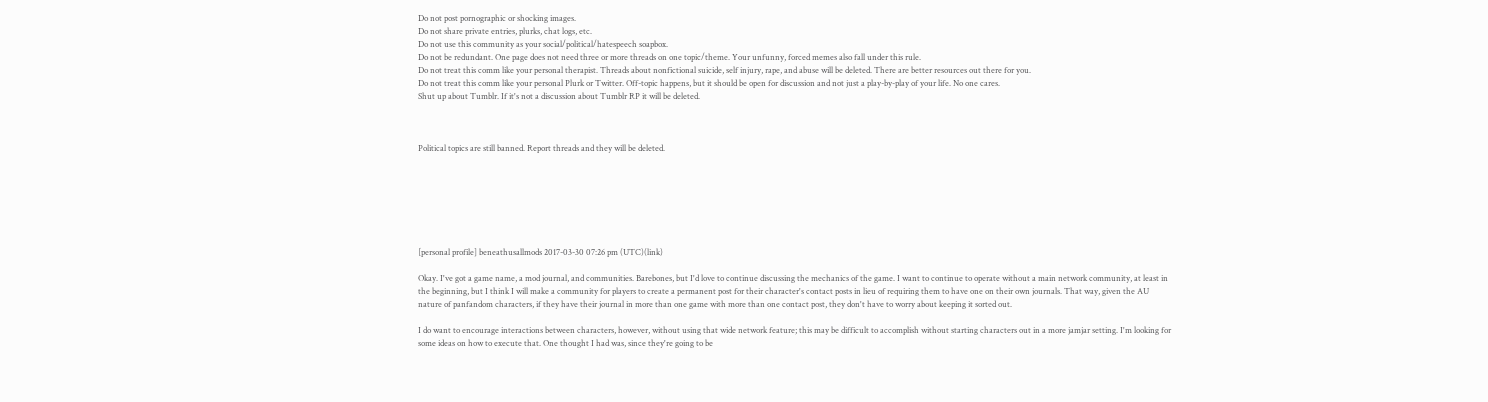Do not post pornographic or shocking images.
Do not share private entries, plurks, chat logs, etc.
Do not use this community as your social/political/hatespeech soapbox.
Do not be redundant. One page does not need three or more threads on one topic/theme. Your unfunny, forced memes also fall under this rule.
Do not treat this comm like your personal therapist. Threads about nonfictional suicide, self injury, rape, and abuse will be deleted. There are better resources out there for you.
Do not treat this comm like your personal Plurk or Twitter. Off-topic happens, but it should be open for discussion and not just a play-by-play of your life. No one cares.
Shut up about Tumblr. If it's not a discussion about Tumblr RP it will be deleted.



Political topics are still banned. Report threads and they will be deleted.







[personal profile] beneathusallmods 2017-03-30 07:26 pm (UTC)(link)

Okay. I've got a game name, a mod journal, and communities. Barebones, but I'd love to continue discussing the mechanics of the game. I want to continue to operate without a main network community, at least in the beginning, but I think I will make a community for players to create a permanent post for their character's contact posts in lieu of requiring them to have one on their own journals. That way, given the AU nature of panfandom characters, if they have their journal in more than one game with more than one contact post, they don't have to worry about keeping it sorted out.

I do want to encourage interactions between characters, however, without using that wide network feature; this may be difficult to accomplish without starting characters out in a more jamjar setting. I'm looking for some ideas on how to execute that. One thought I had was, since they're going to be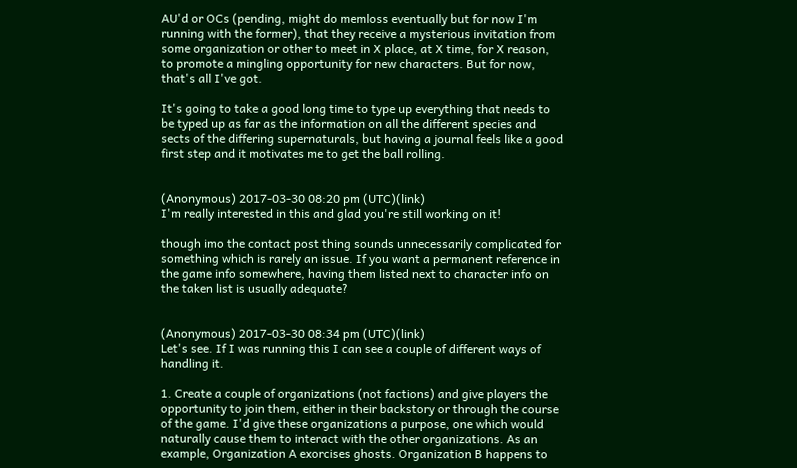AU'd or OCs (pending, might do memloss eventually but for now I'm running with the former), that they receive a mysterious invitation from some organization or other to meet in X place, at X time, for X reason, to promote a mingling opportunity for new characters. But for now, that's all I've got.

It's going to take a good long time to type up everything that needs to be typed up as far as the information on all the different species and sects of the differing supernaturals, but having a journal feels like a good first step and it motivates me to get the ball rolling.


(Anonymous) 2017-03-30 08:20 pm (UTC)(link)
I'm really interested in this and glad you're still working on it!

though imo the contact post thing sounds unnecessarily complicated for something which is rarely an issue. If you want a permanent reference in the game info somewhere, having them listed next to character info on the taken list is usually adequate?


(Anonymous) 2017-03-30 08:34 pm (UTC)(link)
Let's see. If I was running this I can see a couple of different ways of handling it.

1. Create a couple of organizations (not factions) and give players the opportunity to join them, either in their backstory or through the course of the game. I'd give these organizations a purpose, one which would naturally cause them to interact with the other organizations. As an example, Organization A exorcises ghosts. Organization B happens to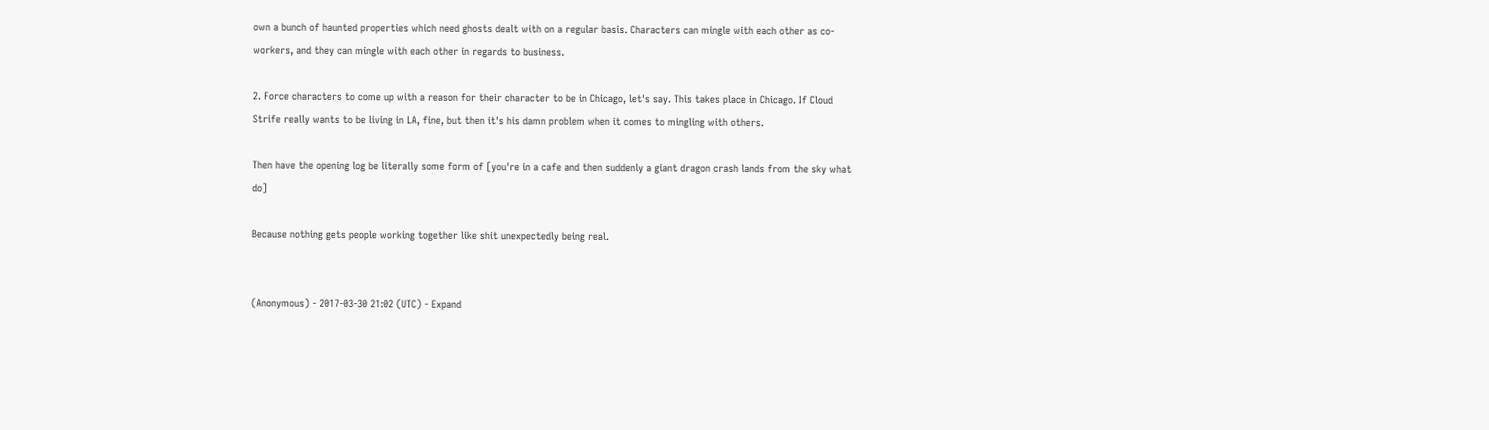own a bunch of haunted properties which need ghosts dealt with on a regular basis. Characters can mingle with each other as co-workers, and they can mingle with each other in regards to business.

2. Force characters to come up with a reason for their character to be in Chicago, let's say. This takes place in Chicago. If Cloud Strife really wants to be living in LA, fine, but then it's his damn problem when it comes to mingling with others.

Then have the opening log be literally some form of [you're in a cafe and then suddenly a giant dragon crash lands from the sky what do]

Because nothing gets people working together like shit unexpectedly being real.


(Anonymous) - 2017-03-30 21:02 (UTC) - Expand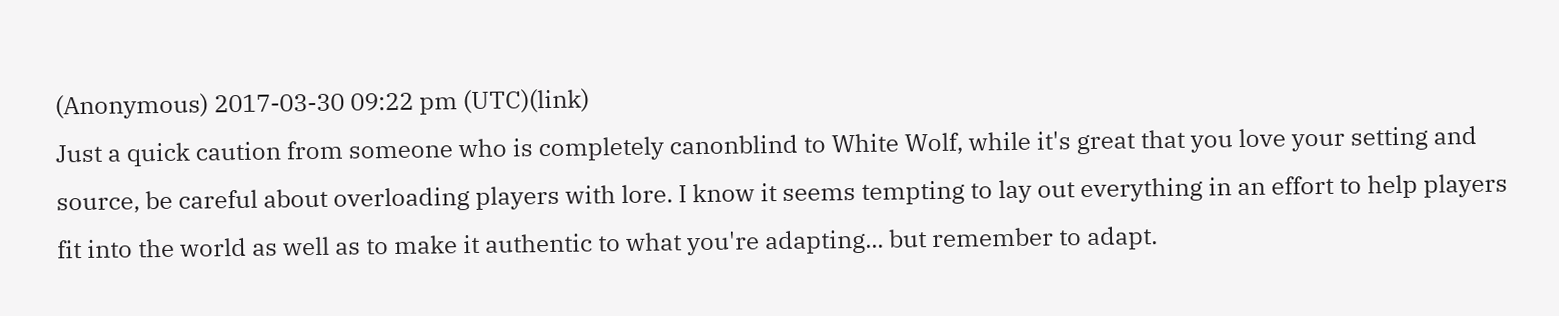(Anonymous) 2017-03-30 09:22 pm (UTC)(link)
Just a quick caution from someone who is completely canonblind to White Wolf, while it's great that you love your setting and source, be careful about overloading players with lore. I know it seems tempting to lay out everything in an effort to help players fit into the world as well as to make it authentic to what you're adapting... but remember to adapt.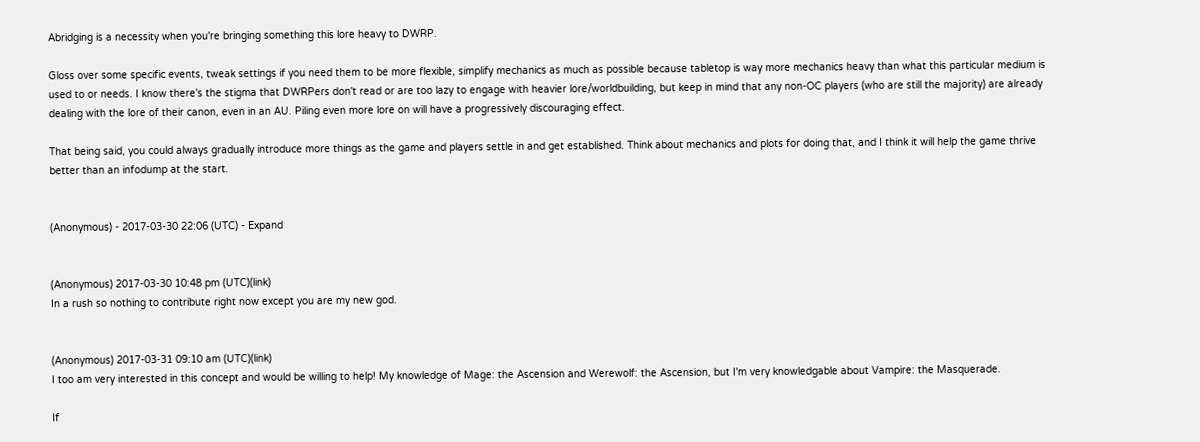Abridging is a necessity when you're bringing something this lore heavy to DWRP.

Gloss over some specific events, tweak settings if you need them to be more flexible, simplify mechanics as much as possible because tabletop is way more mechanics heavy than what this particular medium is used to or needs. I know there's the stigma that DWRPers don't read or are too lazy to engage with heavier lore/worldbuilding, but keep in mind that any non-OC players (who are still the majority) are already dealing with the lore of their canon, even in an AU. Piling even more lore on will have a progressively discouraging effect.

That being said, you could always gradually introduce more things as the game and players settle in and get established. Think about mechanics and plots for doing that, and I think it will help the game thrive better than an infodump at the start.


(Anonymous) - 2017-03-30 22:06 (UTC) - Expand


(Anonymous) 2017-03-30 10:48 pm (UTC)(link)
In a rush so nothing to contribute right now except you are my new god.


(Anonymous) 2017-03-31 09:10 am (UTC)(link)
I too am very interested in this concept and would be willing to help! My knowledge of Mage: the Ascension and Werewolf: the Ascension, but I'm very knowledgable about Vampire: the Masquerade.

If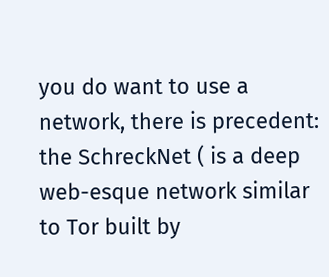you do want to use a network, there is precedent: the SchreckNet ( is a deep web-esque network similar to Tor built by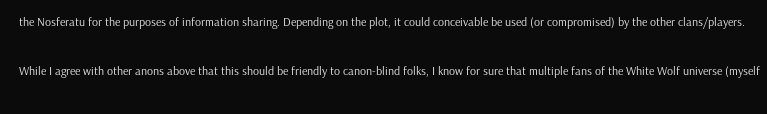the Nosferatu for the purposes of information sharing. Depending on the plot, it could conceivable be used (or compromised) by the other clans/players.

While I agree with other anons above that this should be friendly to canon-blind folks, I know for sure that multiple fans of the White Wolf universe (myself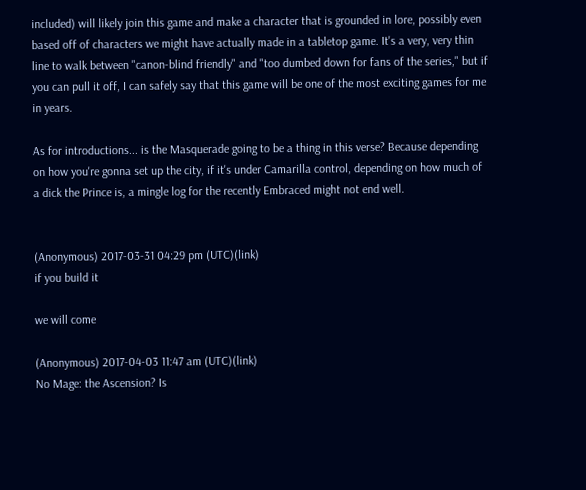included) will likely join this game and make a character that is grounded in lore, possibly even based off of characters we might have actually made in a tabletop game. It's a very, very thin line to walk between "canon-blind friendly" and "too dumbed down for fans of the series," but if you can pull it off, I can safely say that this game will be one of the most exciting games for me in years.

As for introductions... is the Masquerade going to be a thing in this verse? Because depending on how you're gonna set up the city, if it's under Camarilla control, depending on how much of a dick the Prince is, a mingle log for the recently Embraced might not end well.


(Anonymous) 2017-03-31 04:29 pm (UTC)(link)
if you build it

we will come

(Anonymous) 2017-04-03 11:47 am (UTC)(link)
No Mage: the Ascension? Is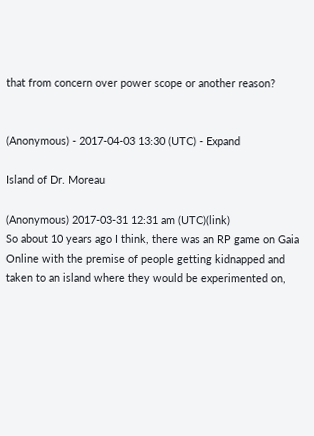that from concern over power scope or another reason?


(Anonymous) - 2017-04-03 13:30 (UTC) - Expand

Island of Dr. Moreau

(Anonymous) 2017-03-31 12:31 am (UTC)(link)
So about 10 years ago I think, there was an RP game on Gaia Online with the premise of people getting kidnapped and taken to an island where they would be experimented on,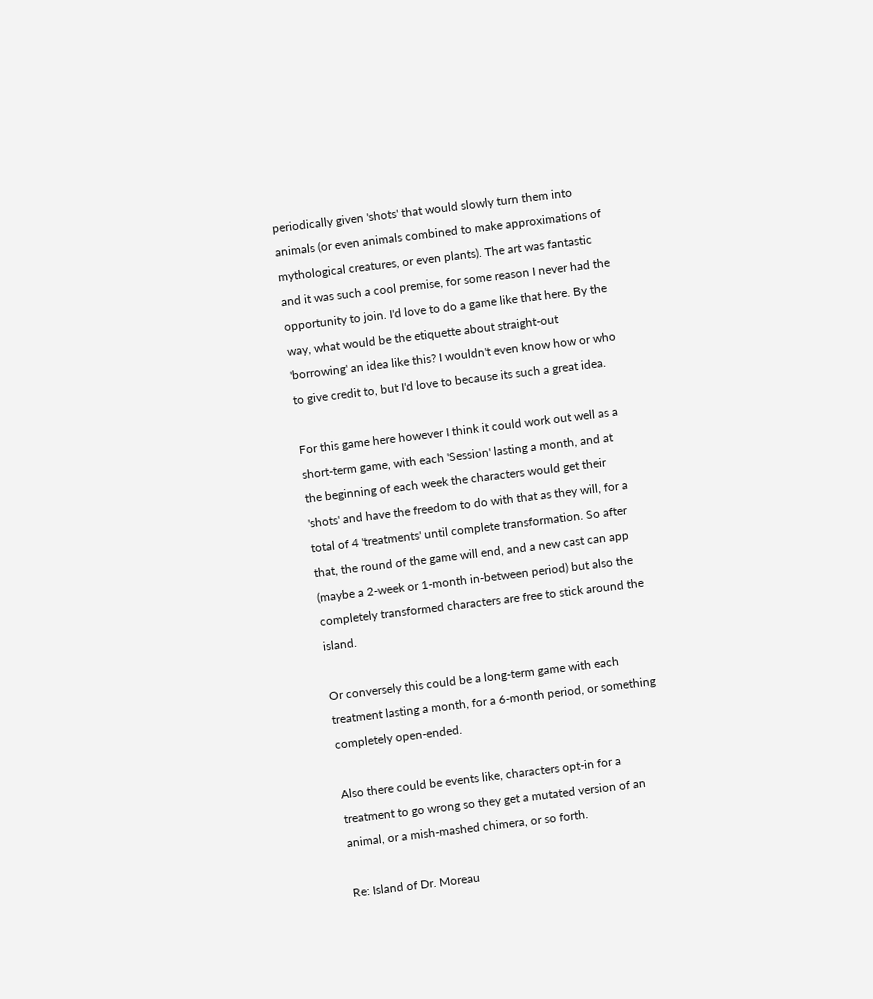periodically given 'shots' that would slowly turn them into animals (or even animals combined to make approximations of mythological creatures, or even plants). The art was fantastic and it was such a cool premise, for some reason I never had the opportunity to join. I'd love to do a game like that here. By the way, what would be the etiquette about straight-out 'borrowing' an idea like this? I wouldn't even know how or who to give credit to, but I'd love to because its such a great idea.

For this game here however I think it could work out well as a short-term game, with each 'Session' lasting a month, and at the beginning of each week the characters would get their 'shots' and have the freedom to do with that as they will, for a total of 4 'treatments' until complete transformation. So after that, the round of the game will end, and a new cast can app (maybe a 2-week or 1-month in-between period) but also the completely transformed characters are free to stick around the island.

Or conversely this could be a long-term game with each treatment lasting a month, for a 6-month period, or something completely open-ended.

Also there could be events like, characters opt-in for a treatment to go wrong so they get a mutated version of an animal, or a mish-mashed chimera, or so forth.

Re: Island of Dr. Moreau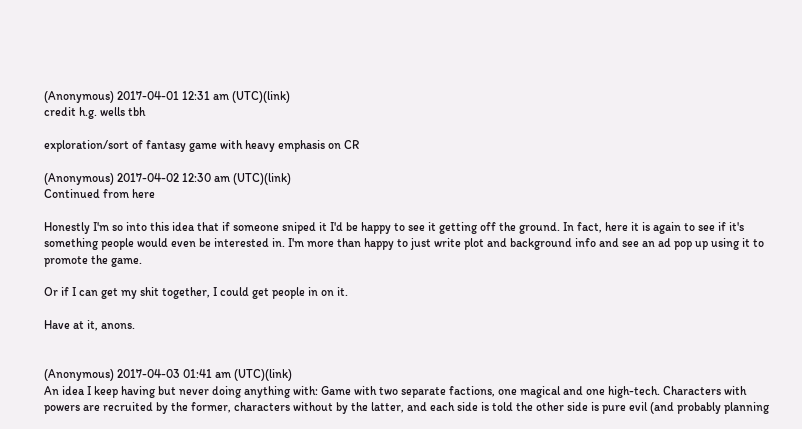(Anonymous) 2017-04-01 12:31 am (UTC)(link)
credit h.g. wells tbh

exploration/sort of fantasy game with heavy emphasis on CR

(Anonymous) 2017-04-02 12:30 am (UTC)(link)
Continued from here

Honestly I'm so into this idea that if someone sniped it I'd be happy to see it getting off the ground. In fact, here it is again to see if it's something people would even be interested in. I'm more than happy to just write plot and background info and see an ad pop up using it to promote the game.

Or if I can get my shit together, I could get people in on it.

Have at it, anons.


(Anonymous) 2017-04-03 01:41 am (UTC)(link)
An idea I keep having but never doing anything with: Game with two separate factions, one magical and one high-tech. Characters with powers are recruited by the former, characters without by the latter, and each side is told the other side is pure evil (and probably planning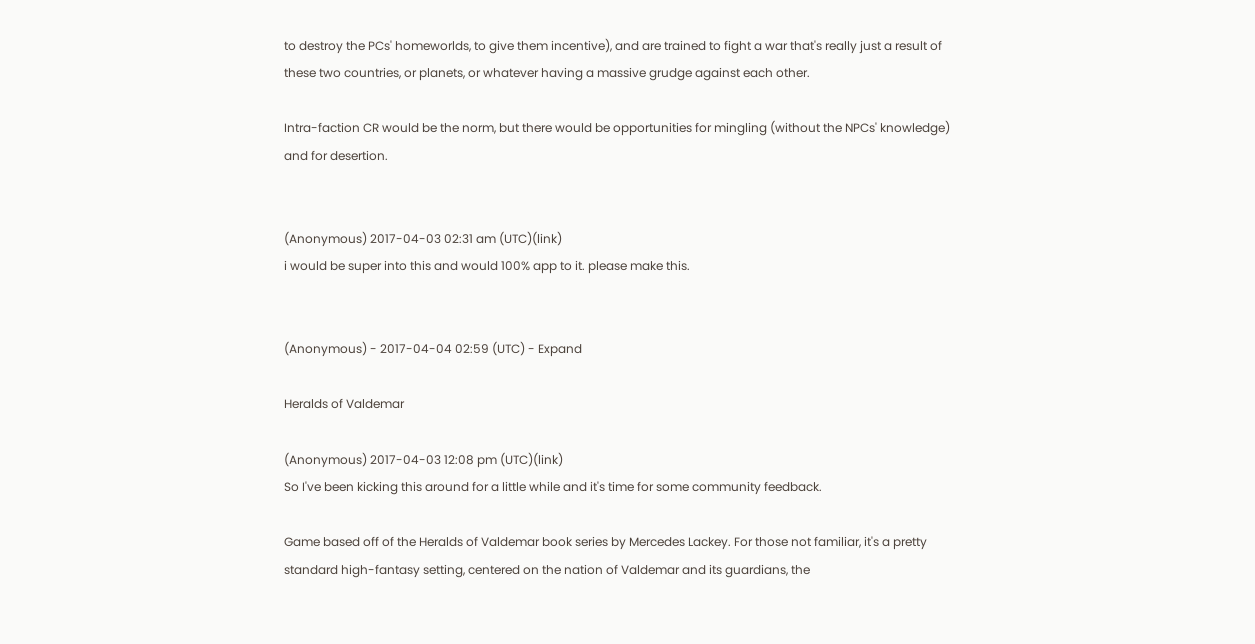to destroy the PCs' homeworlds, to give them incentive), and are trained to fight a war that's really just a result of these two countries, or planets, or whatever having a massive grudge against each other.

Intra-faction CR would be the norm, but there would be opportunities for mingling (without the NPCs' knowledge) and for desertion.


(Anonymous) 2017-04-03 02:31 am (UTC)(link)
i would be super into this and would 100% app to it. please make this.


(Anonymous) - 2017-04-04 02:59 (UTC) - Expand

Heralds of Valdemar

(Anonymous) 2017-04-03 12:08 pm (UTC)(link)
So I've been kicking this around for a little while and it's time for some community feedback.

Game based off of the Heralds of Valdemar book series by Mercedes Lackey. For those not familiar, it's a pretty standard high-fantasy setting, centered on the nation of Valdemar and its guardians, the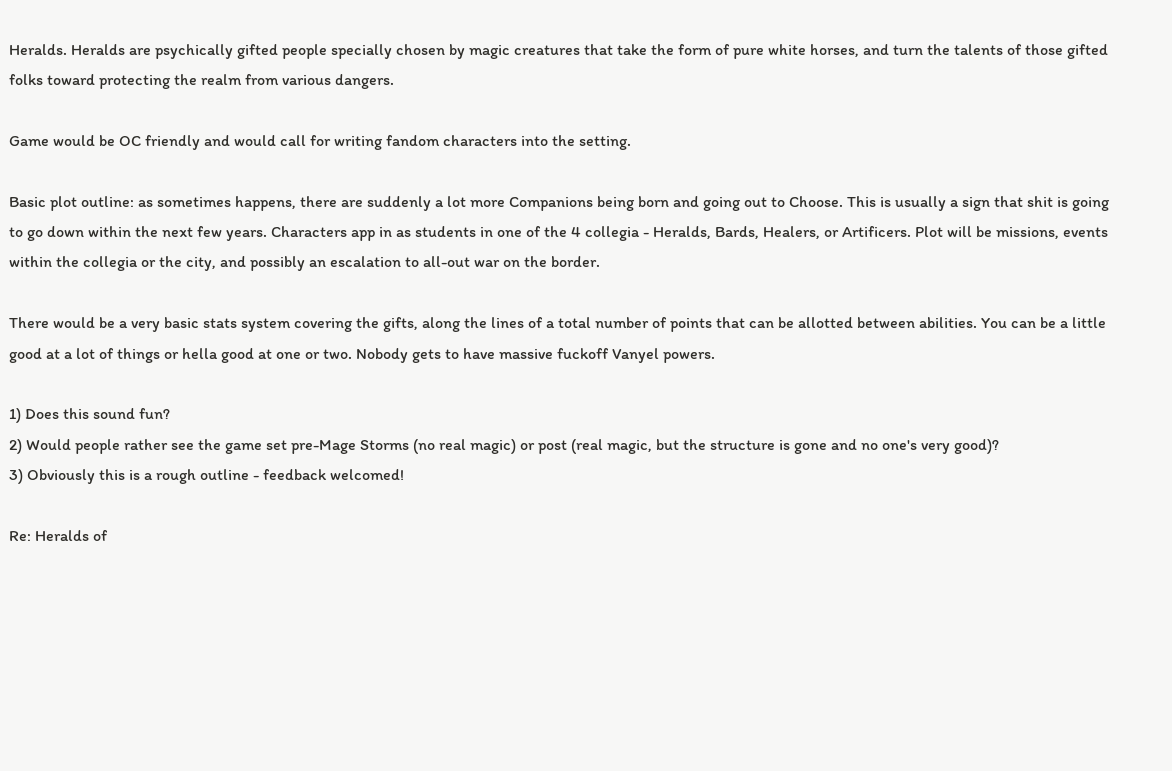Heralds. Heralds are psychically gifted people specially chosen by magic creatures that take the form of pure white horses, and turn the talents of those gifted folks toward protecting the realm from various dangers.

Game would be OC friendly and would call for writing fandom characters into the setting.

Basic plot outline: as sometimes happens, there are suddenly a lot more Companions being born and going out to Choose. This is usually a sign that shit is going to go down within the next few years. Characters app in as students in one of the 4 collegia - Heralds, Bards, Healers, or Artificers. Plot will be missions, events within the collegia or the city, and possibly an escalation to all-out war on the border.

There would be a very basic stats system covering the gifts, along the lines of a total number of points that can be allotted between abilities. You can be a little good at a lot of things or hella good at one or two. Nobody gets to have massive fuckoff Vanyel powers.

1) Does this sound fun?
2) Would people rather see the game set pre-Mage Storms (no real magic) or post (real magic, but the structure is gone and no one's very good)?
3) Obviously this is a rough outline - feedback welcomed!

Re: Heralds of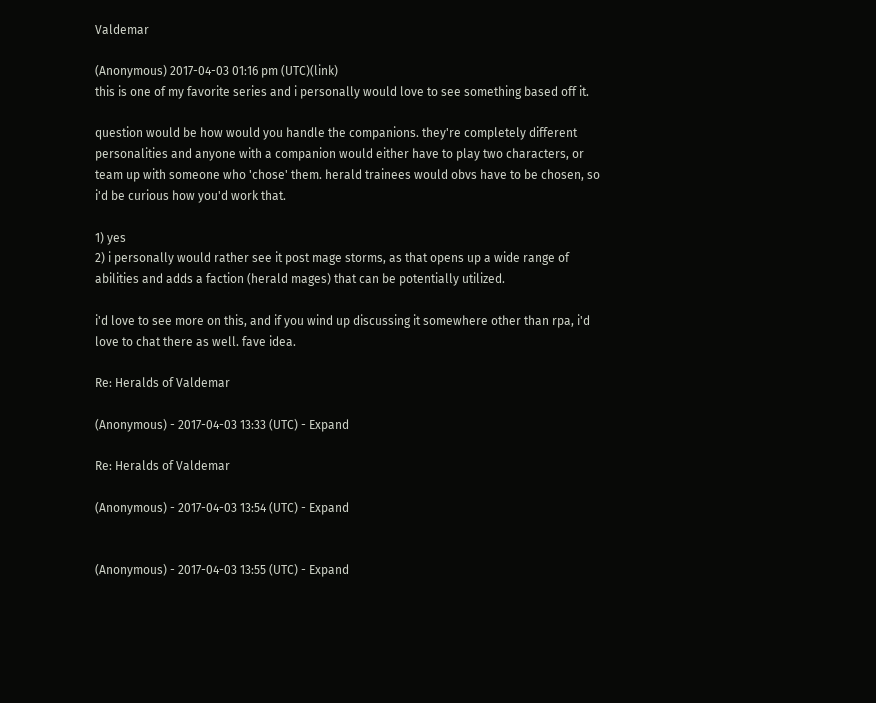Valdemar

(Anonymous) 2017-04-03 01:16 pm (UTC)(link)
this is one of my favorite series and i personally would love to see something based off it.

question would be how would you handle the companions. they're completely different personalities and anyone with a companion would either have to play two characters, or team up with someone who 'chose' them. herald trainees would obvs have to be chosen, so i'd be curious how you'd work that.

1) yes
2) i personally would rather see it post mage storms, as that opens up a wide range of abilities and adds a faction (herald mages) that can be potentially utilized.

i'd love to see more on this, and if you wind up discussing it somewhere other than rpa, i'd love to chat there as well. fave idea.

Re: Heralds of Valdemar

(Anonymous) - 2017-04-03 13:33 (UTC) - Expand

Re: Heralds of Valdemar

(Anonymous) - 2017-04-03 13:54 (UTC) - Expand


(Anonymous) - 2017-04-03 13:55 (UTC) - Expand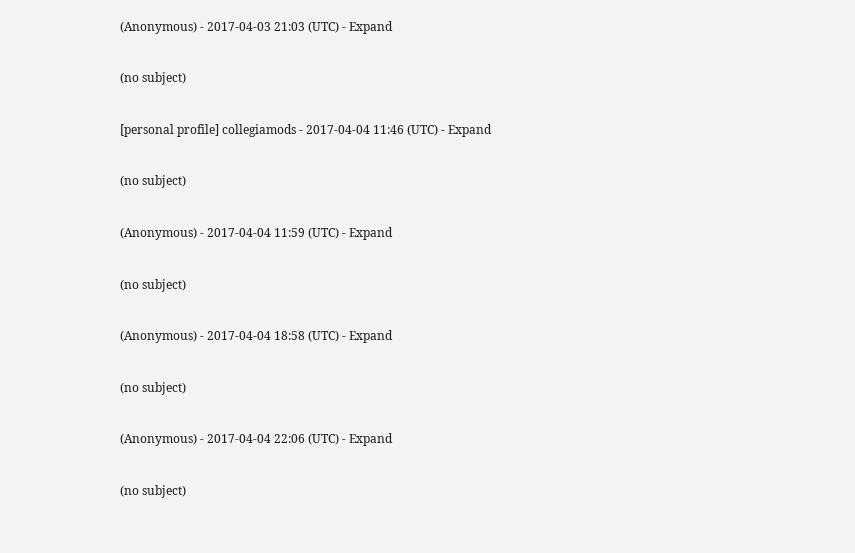(Anonymous) - 2017-04-03 21:03 (UTC) - Expand

(no subject)

[personal profile] collegiamods - 2017-04-04 11:46 (UTC) - Expand

(no subject)

(Anonymous) - 2017-04-04 11:59 (UTC) - Expand

(no subject)

(Anonymous) - 2017-04-04 18:58 (UTC) - Expand

(no subject)

(Anonymous) - 2017-04-04 22:06 (UTC) - Expand

(no subject)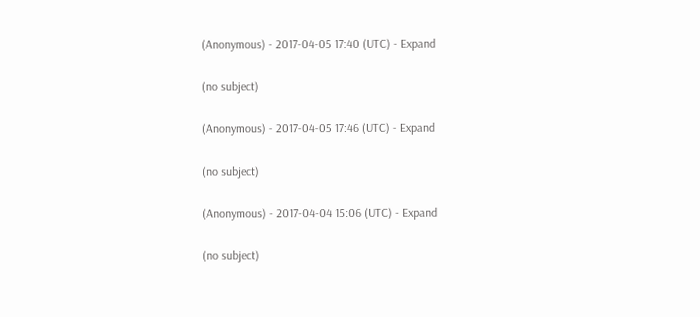(Anonymous) - 2017-04-05 17:40 (UTC) - Expand

(no subject)

(Anonymous) - 2017-04-05 17:46 (UTC) - Expand

(no subject)

(Anonymous) - 2017-04-04 15:06 (UTC) - Expand

(no subject)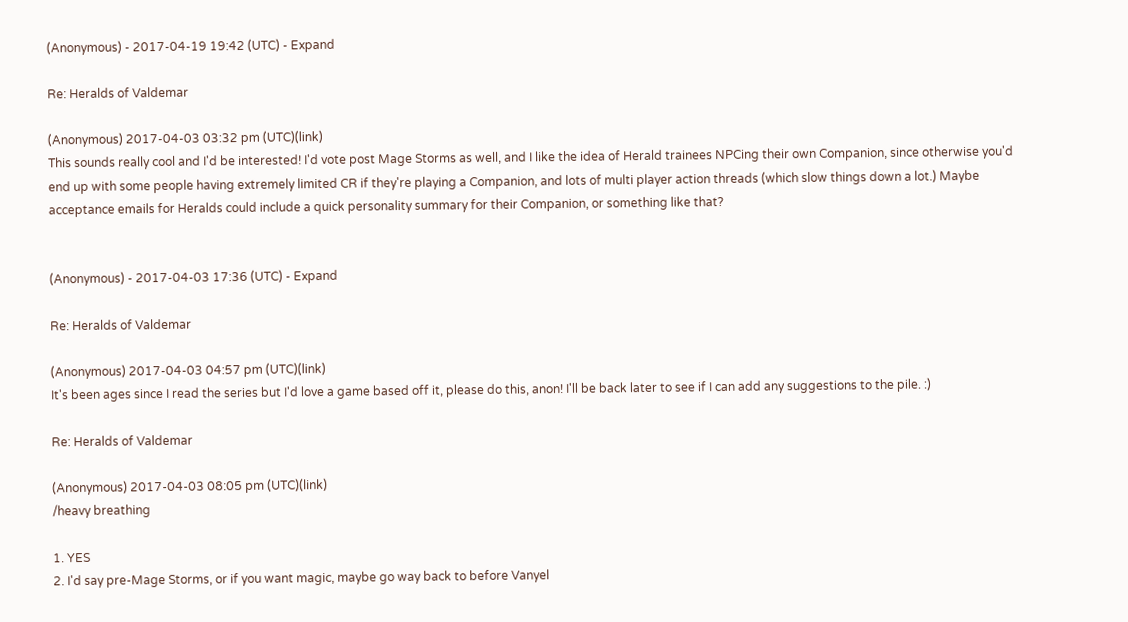(Anonymous) - 2017-04-19 19:42 (UTC) - Expand

Re: Heralds of Valdemar

(Anonymous) 2017-04-03 03:32 pm (UTC)(link)
This sounds really cool and I'd be interested! I'd vote post Mage Storms as well, and I like the idea of Herald trainees NPCing their own Companion, since otherwise you'd end up with some people having extremely limited CR if they're playing a Companion, and lots of multi player action threads (which slow things down a lot.) Maybe acceptance emails for Heralds could include a quick personality summary for their Companion, or something like that?


(Anonymous) - 2017-04-03 17:36 (UTC) - Expand

Re: Heralds of Valdemar

(Anonymous) 2017-04-03 04:57 pm (UTC)(link)
It's been ages since I read the series but I'd love a game based off it, please do this, anon! I'll be back later to see if I can add any suggestions to the pile. :)

Re: Heralds of Valdemar

(Anonymous) 2017-04-03 08:05 pm (UTC)(link)
/heavy breathing

1. YES
2. I'd say pre-Mage Storms, or if you want magic, maybe go way back to before Vanyel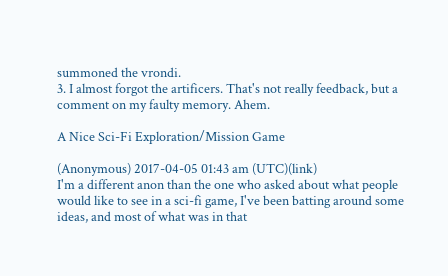summoned the vrondi.
3. I almost forgot the artificers. That's not really feedback, but a comment on my faulty memory. Ahem.

A Nice Sci-Fi Exploration/Mission Game

(Anonymous) 2017-04-05 01:43 am (UTC)(link)
I'm a different anon than the one who asked about what people would like to see in a sci-fi game, I've been batting around some ideas, and most of what was in that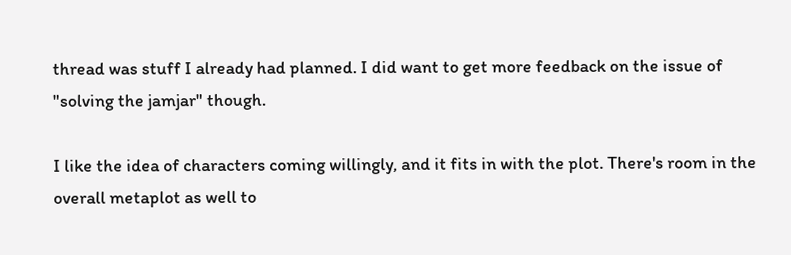thread was stuff I already had planned. I did want to get more feedback on the issue of "solving the jamjar" though.

I like the idea of characters coming willingly, and it fits in with the plot. There's room in the overall metaplot as well to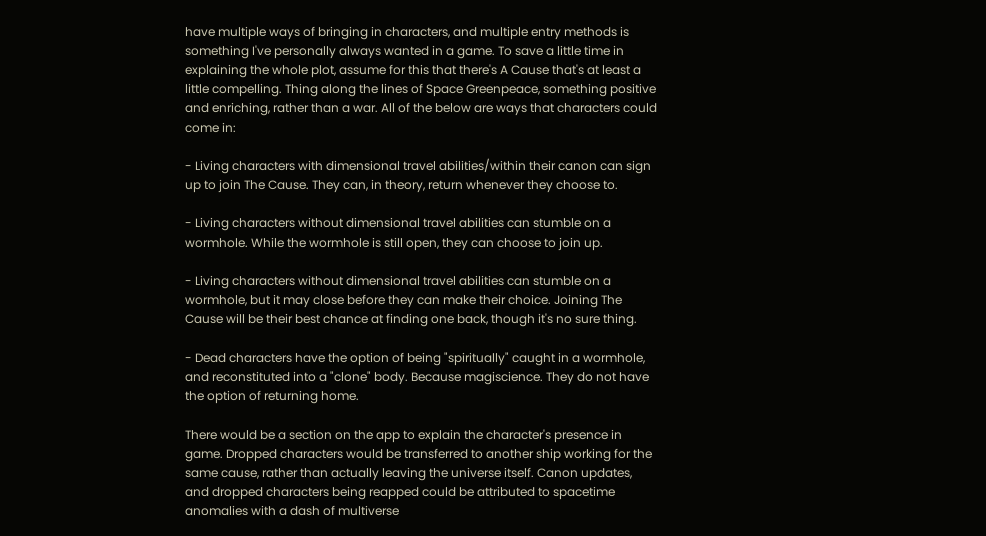have multiple ways of bringing in characters, and multiple entry methods is something I've personally always wanted in a game. To save a little time in explaining the whole plot, assume for this that there's A Cause that's at least a little compelling. Thing along the lines of Space Greenpeace, something positive and enriching, rather than a war. All of the below are ways that characters could come in:

- Living characters with dimensional travel abilities/within their canon can sign up to join The Cause. They can, in theory, return whenever they choose to.

- Living characters without dimensional travel abilities can stumble on a wormhole. While the wormhole is still open, they can choose to join up.

- Living characters without dimensional travel abilities can stumble on a wormhole, but it may close before they can make their choice. Joining The Cause will be their best chance at finding one back, though it's no sure thing.

- Dead characters have the option of being "spiritually" caught in a wormhole, and reconstituted into a "clone" body. Because magiscience. They do not have the option of returning home.

There would be a section on the app to explain the character's presence in game. Dropped characters would be transferred to another ship working for the same cause, rather than actually leaving the universe itself. Canon updates, and dropped characters being reapped could be attributed to spacetime anomalies with a dash of multiverse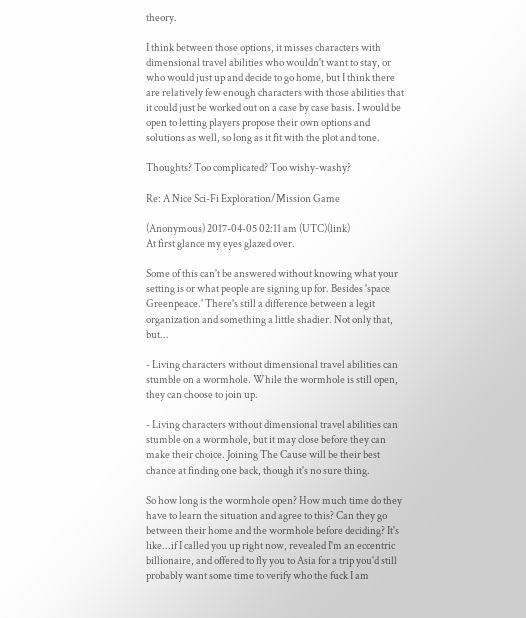theory.

I think between those options, it misses characters with dimensional travel abilities who wouldn't want to stay, or who would just up and decide to go home, but I think there are relatively few enough characters with those abilities that it could just be worked out on a case by case basis. I would be open to letting players propose their own options and solutions as well, so long as it fit with the plot and tone.

Thoughts? Too complicated? Too wishy-washy?

Re: A Nice Sci-Fi Exploration/Mission Game

(Anonymous) 2017-04-05 02:11 am (UTC)(link)
At first glance my eyes glazed over.

Some of this can't be answered without knowing what your setting is or what people are signing up for. Besides 'space Greenpeace.' There's still a difference between a legit organization and something a little shadier. Not only that, but...

- Living characters without dimensional travel abilities can stumble on a wormhole. While the wormhole is still open, they can choose to join up.

- Living characters without dimensional travel abilities can stumble on a wormhole, but it may close before they can make their choice. Joining The Cause will be their best chance at finding one back, though it's no sure thing.

So how long is the wormhole open? How much time do they have to learn the situation and agree to this? Can they go between their home and the wormhole before deciding? It's like...if I called you up right now, revealed I'm an eccentric billionaire, and offered to fly you to Asia for a trip you'd still probably want some time to verify who the fuck I am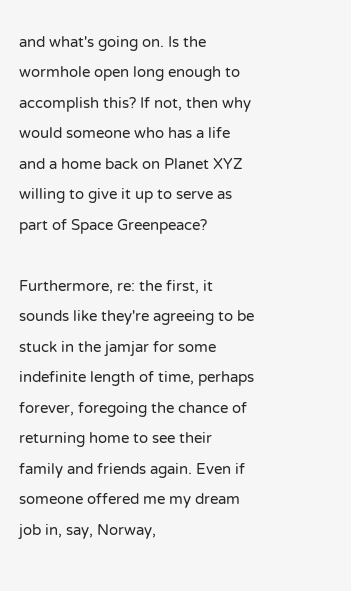and what's going on. Is the wormhole open long enough to accomplish this? If not, then why would someone who has a life and a home back on Planet XYZ willing to give it up to serve as part of Space Greenpeace?

Furthermore, re: the first, it sounds like they're agreeing to be stuck in the jamjar for some indefinite length of time, perhaps forever, foregoing the chance of returning home to see their family and friends again. Even if someone offered me my dream job in, say, Norway,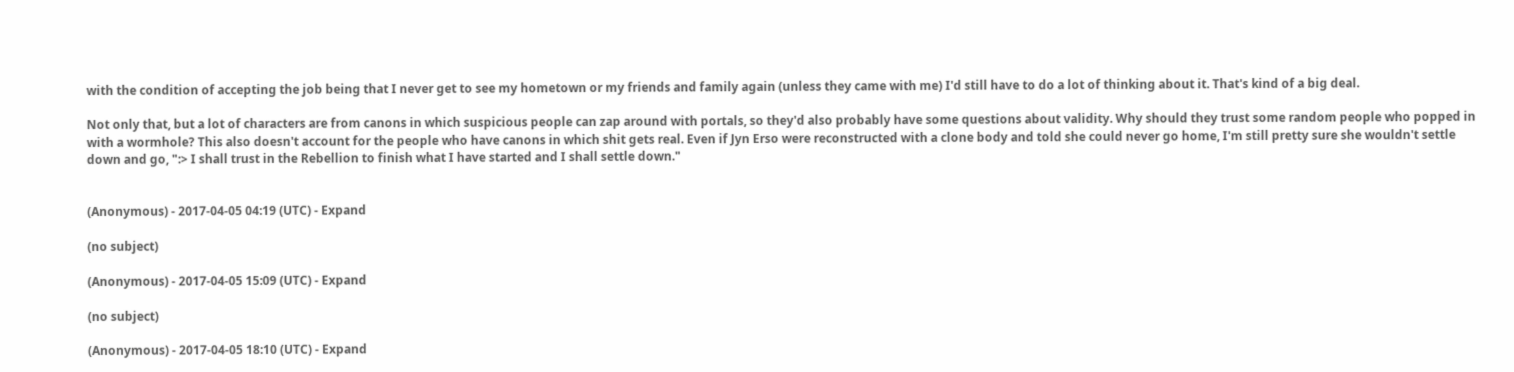with the condition of accepting the job being that I never get to see my hometown or my friends and family again (unless they came with me) I'd still have to do a lot of thinking about it. That's kind of a big deal.

Not only that, but a lot of characters are from canons in which suspicious people can zap around with portals, so they'd also probably have some questions about validity. Why should they trust some random people who popped in with a wormhole? This also doesn't account for the people who have canons in which shit gets real. Even if Jyn Erso were reconstructed with a clone body and told she could never go home, I'm still pretty sure she wouldn't settle down and go, ":> I shall trust in the Rebellion to finish what I have started and I shall settle down."


(Anonymous) - 2017-04-05 04:19 (UTC) - Expand

(no subject)

(Anonymous) - 2017-04-05 15:09 (UTC) - Expand

(no subject)

(Anonymous) - 2017-04-05 18:10 (UTC) - Expand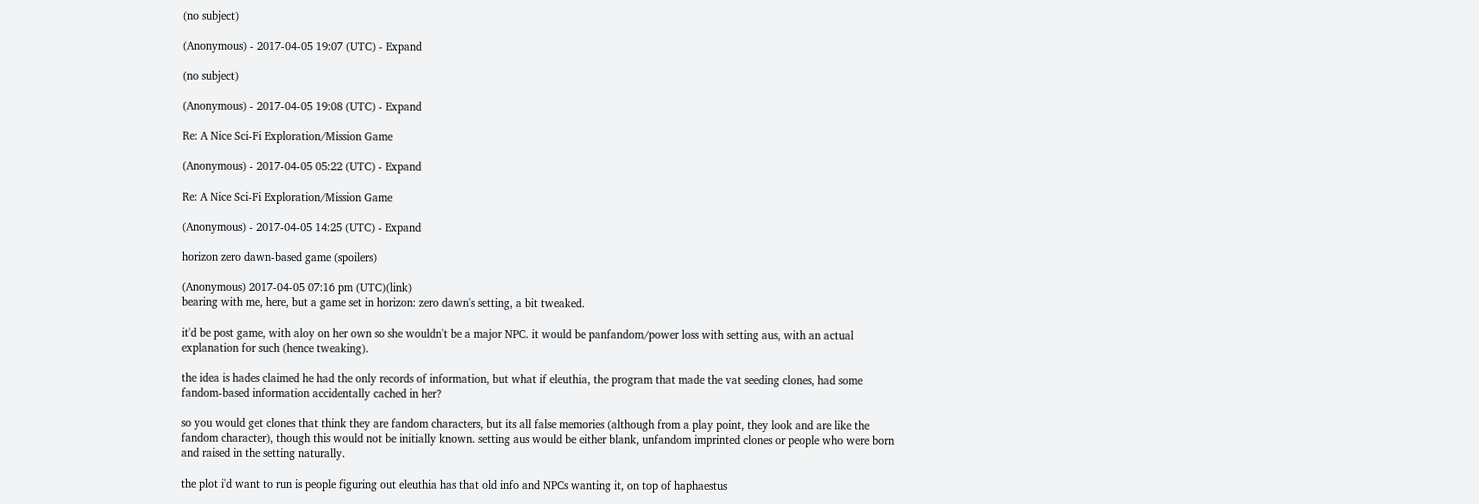(no subject)

(Anonymous) - 2017-04-05 19:07 (UTC) - Expand

(no subject)

(Anonymous) - 2017-04-05 19:08 (UTC) - Expand

Re: A Nice Sci-Fi Exploration/Mission Game

(Anonymous) - 2017-04-05 05:22 (UTC) - Expand

Re: A Nice Sci-Fi Exploration/Mission Game

(Anonymous) - 2017-04-05 14:25 (UTC) - Expand

horizon zero dawn-based game (spoilers)

(Anonymous) 2017-04-05 07:16 pm (UTC)(link)
bearing with me, here, but a game set in horizon: zero dawn's setting, a bit tweaked.

it'd be post game, with aloy on her own so she wouldn't be a major NPC. it would be panfandom/power loss with setting aus, with an actual explanation for such (hence tweaking).

the idea is hades claimed he had the only records of information, but what if eleuthia, the program that made the vat seeding clones, had some fandom-based information accidentally cached in her?

so you would get clones that think they are fandom characters, but its all false memories (although from a play point, they look and are like the fandom character), though this would not be initially known. setting aus would be either blank, unfandom imprinted clones or people who were born and raised in the setting naturally.

the plot i'd want to run is people figuring out eleuthia has that old info and NPCs wanting it, on top of haphaestus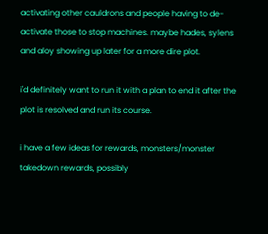activating other cauldrons and people having to de-activate those to stop machines. maybe hades, sylens and aloy showing up later for a more dire plot.

i'd definitely want to run it with a plan to end it after the plot is resolved and run its course.

i have a few ideas for rewards, monsters/monster takedown rewards, possibly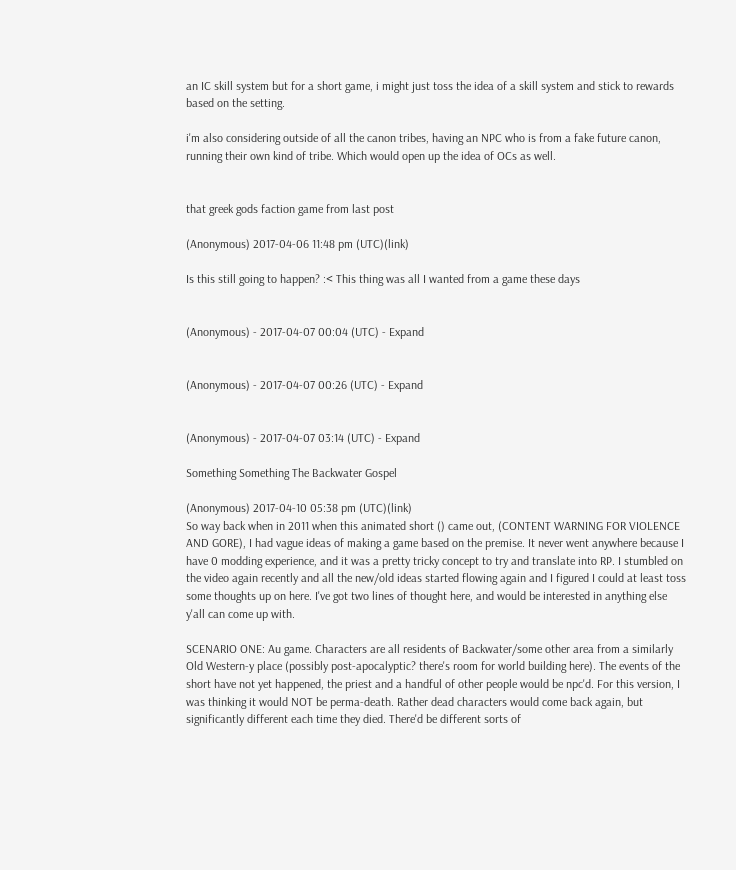an IC skill system but for a short game, i might just toss the idea of a skill system and stick to rewards based on the setting.

i'm also considering outside of all the canon tribes, having an NPC who is from a fake future canon, running their own kind of tribe. Which would open up the idea of OCs as well.


that greek gods faction game from last post

(Anonymous) 2017-04-06 11:48 pm (UTC)(link)

Is this still going to happen? :< This thing was all I wanted from a game these days


(Anonymous) - 2017-04-07 00:04 (UTC) - Expand


(Anonymous) - 2017-04-07 00:26 (UTC) - Expand


(Anonymous) - 2017-04-07 03:14 (UTC) - Expand

Something Something The Backwater Gospel

(Anonymous) 2017-04-10 05:38 pm (UTC)(link)
So way back when in 2011 when this animated short () came out, (CONTENT WARNING FOR VIOLENCE AND GORE), I had vague ideas of making a game based on the premise. It never went anywhere because I have 0 modding experience, and it was a pretty tricky concept to try and translate into RP. I stumbled on the video again recently and all the new/old ideas started flowing again and I figured I could at least toss some thoughts up on here. I've got two lines of thought here, and would be interested in anything else y'all can come up with.

SCENARIO ONE: Au game. Characters are all residents of Backwater/some other area from a similarly Old Western-y place (possibly post-apocalyptic? there's room for world building here). The events of the short have not yet happened, the priest and a handful of other people would be npc'd. For this version, I was thinking it would NOT be perma-death. Rather dead characters would come back again, but significantly different each time they died. There'd be different sorts of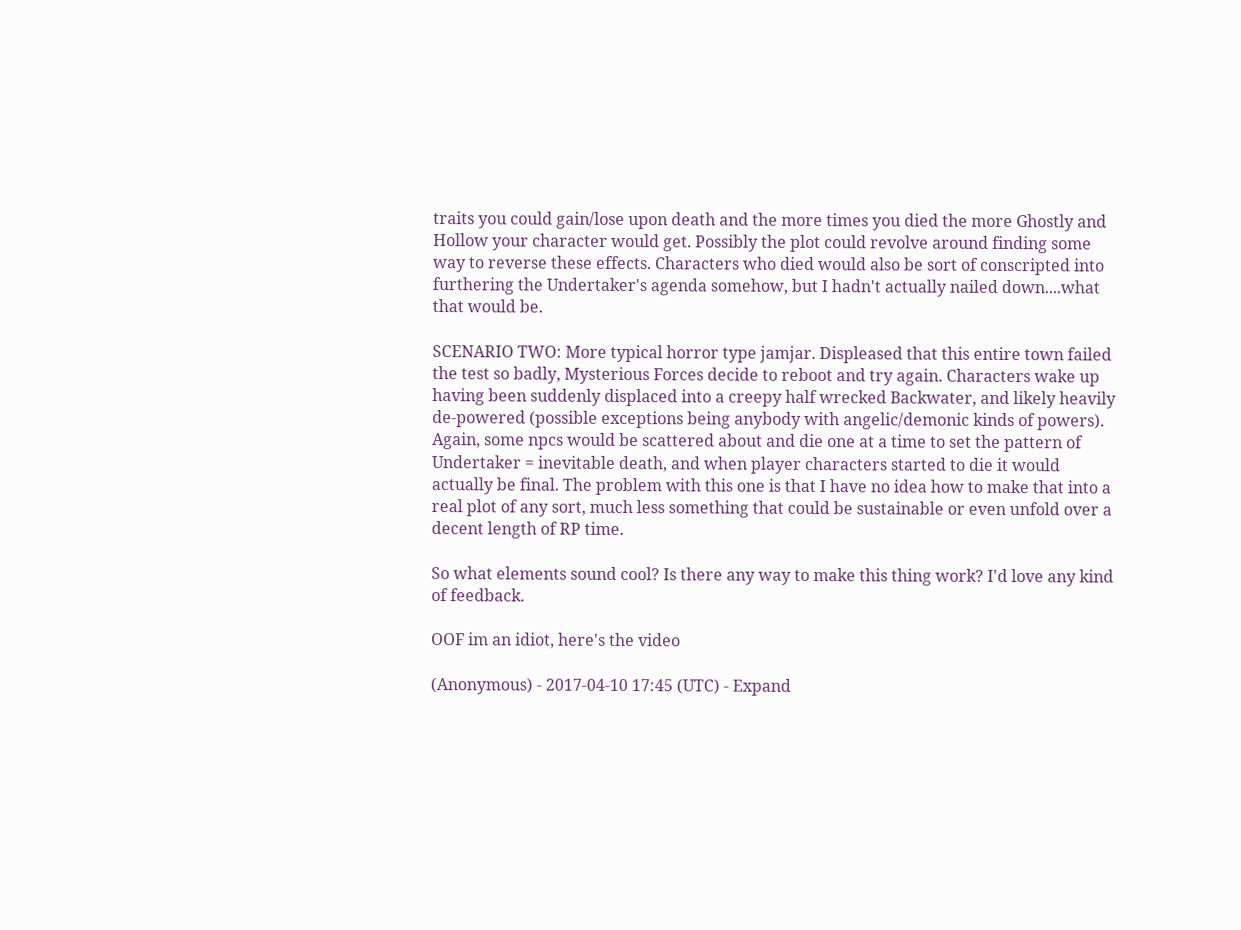traits you could gain/lose upon death and the more times you died the more Ghostly and Hollow your character would get. Possibly the plot could revolve around finding some way to reverse these effects. Characters who died would also be sort of conscripted into furthering the Undertaker's agenda somehow, but I hadn't actually nailed down....what that would be.

SCENARIO TWO: More typical horror type jamjar. Displeased that this entire town failed the test so badly, Mysterious Forces decide to reboot and try again. Characters wake up having been suddenly displaced into a creepy half wrecked Backwater, and likely heavily de-powered (possible exceptions being anybody with angelic/demonic kinds of powers). Again, some npcs would be scattered about and die one at a time to set the pattern of Undertaker = inevitable death, and when player characters started to die it would actually be final. The problem with this one is that I have no idea how to make that into a real plot of any sort, much less something that could be sustainable or even unfold over a decent length of RP time.

So what elements sound cool? Is there any way to make this thing work? I'd love any kind of feedback.

OOF im an idiot, here's the video

(Anonymous) - 2017-04-10 17:45 (UTC) - Expand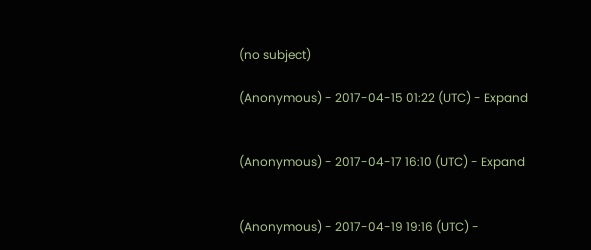(no subject)

(Anonymous) - 2017-04-15 01:22 (UTC) - Expand


(Anonymous) - 2017-04-17 16:10 (UTC) - Expand


(Anonymous) - 2017-04-19 19:16 (UTC) -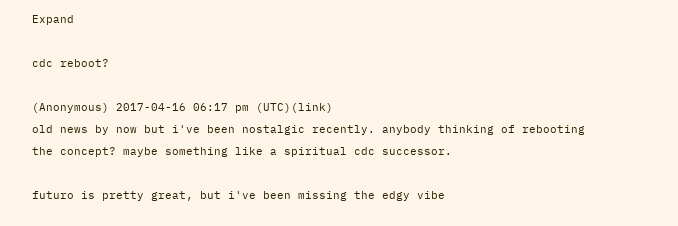Expand

cdc reboot?

(Anonymous) 2017-04-16 06:17 pm (UTC)(link)
old news by now but i've been nostalgic recently. anybody thinking of rebooting the concept? maybe something like a spiritual cdc successor.

futuro is pretty great, but i've been missing the edgy vibe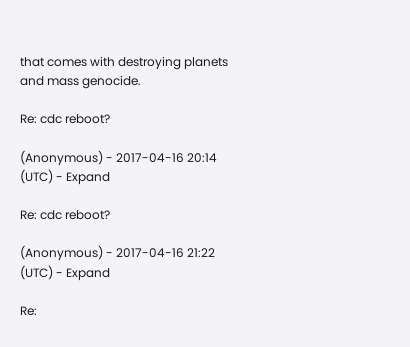that comes with destroying planets and mass genocide.

Re: cdc reboot?

(Anonymous) - 2017-04-16 20:14 (UTC) - Expand

Re: cdc reboot?

(Anonymous) - 2017-04-16 21:22 (UTC) - Expand

Re: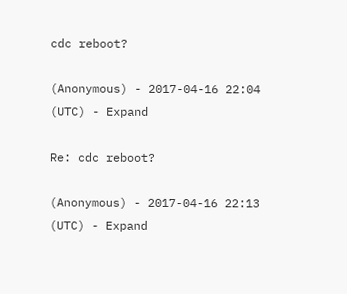cdc reboot?

(Anonymous) - 2017-04-16 22:04 (UTC) - Expand

Re: cdc reboot?

(Anonymous) - 2017-04-16 22:13 (UTC) - Expand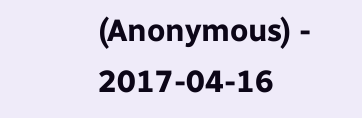(Anonymous) - 2017-04-16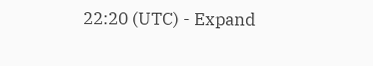22:20 (UTC) - Expand